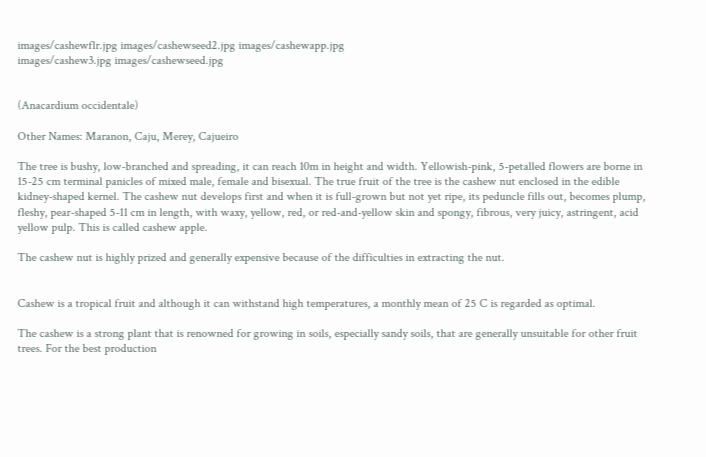images/cashewflr.jpg images/cashewseed2.jpg images/cashewapp.jpg
images/cashew3.jpg images/cashewseed.jpg


(Anacardium occidentale)

Other Names: Maranon, Caju, Merey, Cajueiro

The tree is bushy, low-branched and spreading, it can reach 10m in height and width. Yellowish-pink, 5-petalled flowers are borne in 15-25 cm terminal panicles of mixed male, female and bisexual. The true fruit of the tree is the cashew nut enclosed in the edible kidney-shaped kernel. The cashew nut develops first and when it is full-grown but not yet ripe, its peduncle fills out, becomes plump, fleshy, pear-shaped 5-11 cm in length, with waxy, yellow, red, or red-and-yellow skin and spongy, fibrous, very juicy, astringent, acid yellow pulp. This is called cashew apple.

The cashew nut is highly prized and generally expensive because of the difficulties in extracting the nut.


Cashew is a tropical fruit and although it can withstand high temperatures, a monthly mean of 25 C is regarded as optimal.

The cashew is a strong plant that is renowned for growing in soils, especially sandy soils, that are generally unsuitable for other fruit trees. For the best production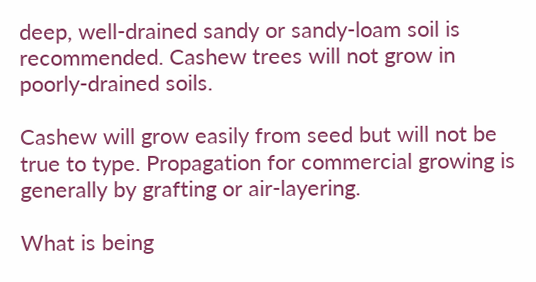deep, well-drained sandy or sandy-loam soil is recommended. Cashew trees will not grow in poorly-drained soils.

Cashew will grow easily from seed but will not be true to type. Propagation for commercial growing is generally by grafting or air-layering.

What is being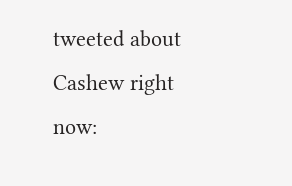tweeted about Cashew right now: